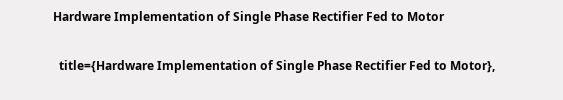Hardware Implementation of Single Phase Rectifier Fed to Motor

  title={Hardware Implementation of Single Phase Rectifier Fed to Motor},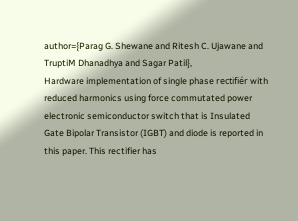author={Parag G. Shewane and Ritesh C. Ujawane and TruptiM Dhanadhya and Sagar Patil},
Hardware implementation of single phase rectifiér with reduced harmonics using force commutated power electronic semiconductor switch that is Insulated Gate Bipolar Transistor (IGBT) and diode is reported in this paper. This rectifier has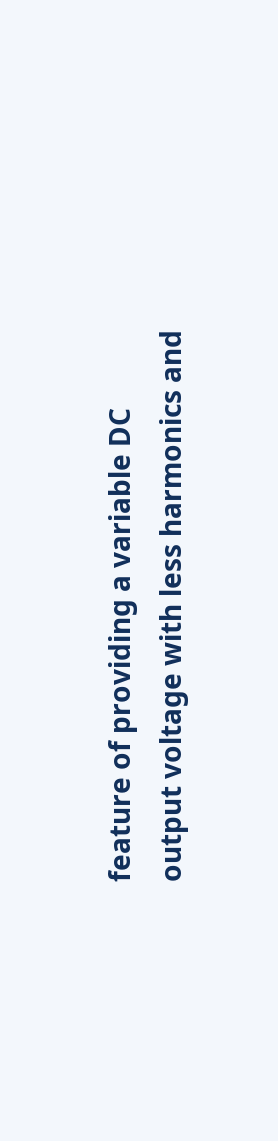feature of providing a variable DC output voltage with less harmonics and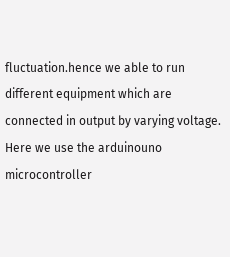fluctuation.hence we able to run different equipment which are connected in output by varying voltage. Here we use the arduinouno microcontroller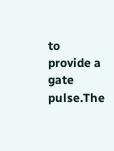to provide a gate pulse.The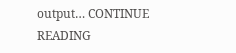output… CONTINUE READING